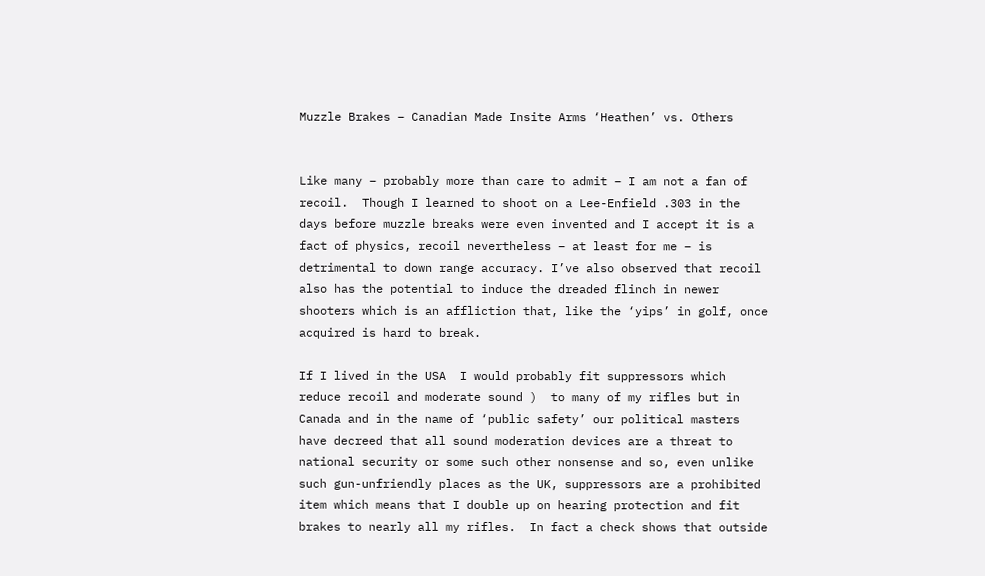Muzzle Brakes – Canadian Made Insite Arms ‘Heathen’ vs. Others


Like many – probably more than care to admit – I am not a fan of recoil.  Though I learned to shoot on a Lee-Enfield .303 in the days before muzzle breaks were even invented and I accept it is a fact of physics, recoil nevertheless – at least for me – is detrimental to down range accuracy. I’ve also observed that recoil also has the potential to induce the dreaded flinch in newer shooters which is an affliction that, like the ‘yips’ in golf, once acquired is hard to break.

If I lived in the USA  I would probably fit suppressors which reduce recoil and moderate sound )  to many of my rifles but in Canada and in the name of ‘public safety’ our political masters have decreed that all sound moderation devices are a threat to national security or some such other nonsense and so, even unlike such gun-unfriendly places as the UK, suppressors are a prohibited item which means that I double up on hearing protection and fit brakes to nearly all my rifles.  In fact a check shows that outside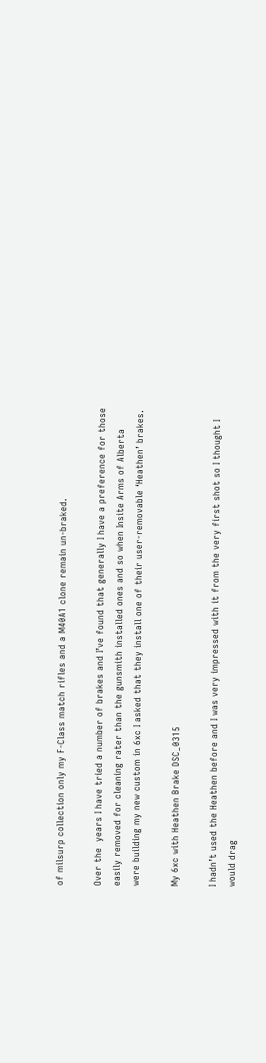of milsurp collection only my F-Class match rifles and a M40A1 clone remain un-braked.

Over the  years I have tried a number of brakes and I’ve found that generally I have a preference for those easily removed for cleaning rater than the gunsmith installed ones and so when Insite Arms of Alberta were building my new custom in 6xc I asked that they install one of their user-removable ‘Heathen’ brakes.

My 6xc with Heathen Brake DSC_0315

I hadn’t used the Heathen before and I was very impressed with it from the very first shot so I thought I would drag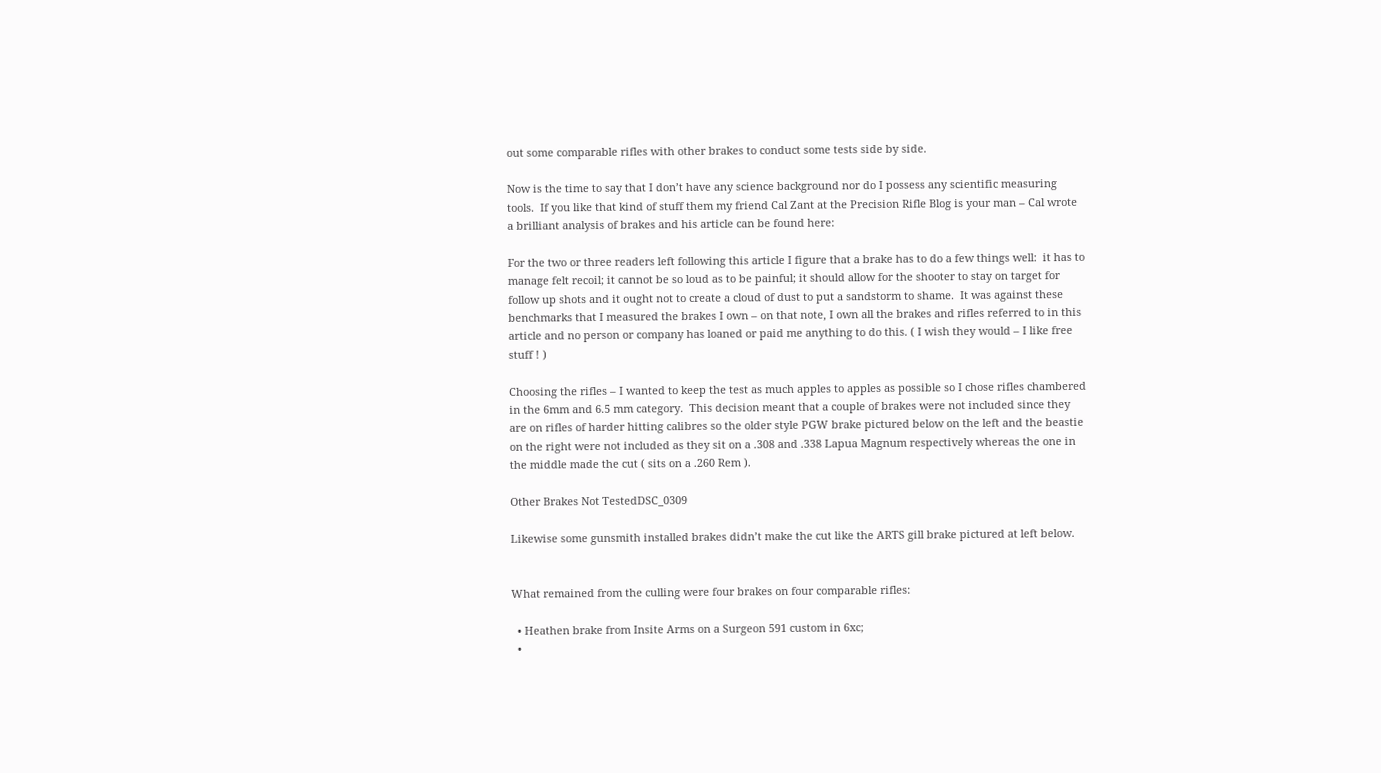out some comparable rifles with other brakes to conduct some tests side by side.

Now is the time to say that I don’t have any science background nor do I possess any scientific measuring tools.  If you like that kind of stuff them my friend Cal Zant at the Precision Rifle Blog is your man – Cal wrote a brilliant analysis of brakes and his article can be found here:

For the two or three readers left following this article I figure that a brake has to do a few things well:  it has to manage felt recoil; it cannot be so loud as to be painful; it should allow for the shooter to stay on target for follow up shots and it ought not to create a cloud of dust to put a sandstorm to shame.  It was against these benchmarks that I measured the brakes I own – on that note, I own all the brakes and rifles referred to in this article and no person or company has loaned or paid me anything to do this. ( I wish they would – I like free stuff ! )

Choosing the rifles – I wanted to keep the test as much apples to apples as possible so I chose rifles chambered in the 6mm and 6.5 mm category.  This decision meant that a couple of brakes were not included since they are on rifles of harder hitting calibres so the older style PGW brake pictured below on the left and the beastie on the right were not included as they sit on a .308 and .338 Lapua Magnum respectively whereas the one in the middle made the cut ( sits on a .260 Rem ).

Other Brakes Not TestedDSC_0309

Likewise some gunsmith installed brakes didn’t make the cut like the ARTS gill brake pictured at left below.


What remained from the culling were four brakes on four comparable rifles:

  • Heathen brake from Insite Arms on a Surgeon 591 custom in 6xc;
  •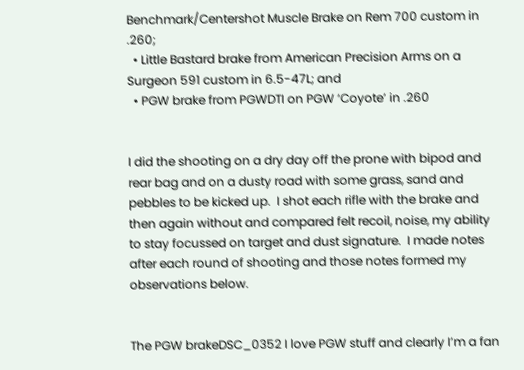Benchmark/Centershot Muscle Brake on Rem 700 custom in .260;
  • Little Bastard brake from American Precision Arms on a Surgeon 591 custom in 6.5-47L; and
  • PGW brake from PGWDTI on PGW ‘Coyote’ in .260


I did the shooting on a dry day off the prone with bipod and rear bag and on a dusty road with some grass, sand and pebbles to be kicked up.  I shot each rifle with the brake and then again without and compared felt recoil, noise, my ability to stay focussed on target and dust signature.  I made notes after each round of shooting and those notes formed my observations below.


The PGW brakeDSC_0352 I love PGW stuff and clearly I’m a fan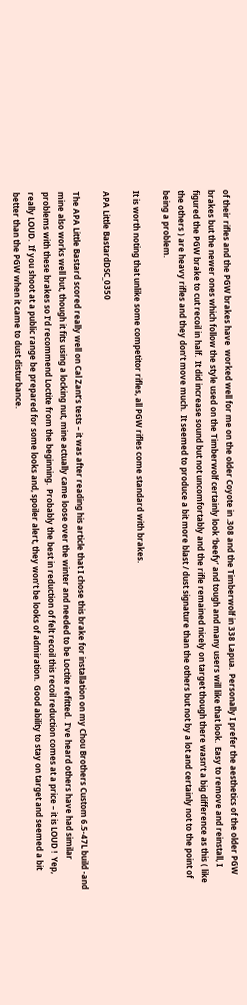of their rifles and the PGW brakes have  worked well for me on the older Coyote in .308 and the Timberwolf in 338 Lapua.  Personally I prefer the aesthetics of the older PGW brakes but the newer ones which follow the style used on the Timberwolf certainly look ‘beefy’ and tough and many users will like that look.  Easy to remove and reinstall, I figured the PGW brake to cut recoil in half.  It did increase sound but not uncomfortably and the rifle remained nicely on target though there wasn’t a big difference as this ( like the others ) are heavy rifles and they don’t move much.  It seemed to produce a bit more blast / dust signature than the others but not by a lot and certainly not to the point of being a problem.

It is worth noting that unlike some competitor rifles, all PGW rifles come standard with brakes.

APA Little BastardDSC_0350

The APA Little Bastard scored really well on Cal Zant’s tests – it was after reading his article that I chose this brake for installation on my Chou Brothers Custom 6.5-47L build -and mine also works well but, though it fits using a locking nut, mine actually came loose over the winter and needed to be Loctite refitted.  I’ve heard others have had similar problems with these brakes so I’d recommend Loctite from the beginning.  Probably the best in reduction of felt recoil this recoil reduction comes at a price – it is LOUD !  Yep, really LOUD.  If you shoot at a public range be prepared for some looks and, spoiler alert, they won’t be looks of admiration.  Good ability to stay on target and seemed a bit better than the PGW when it came to dust disturbance.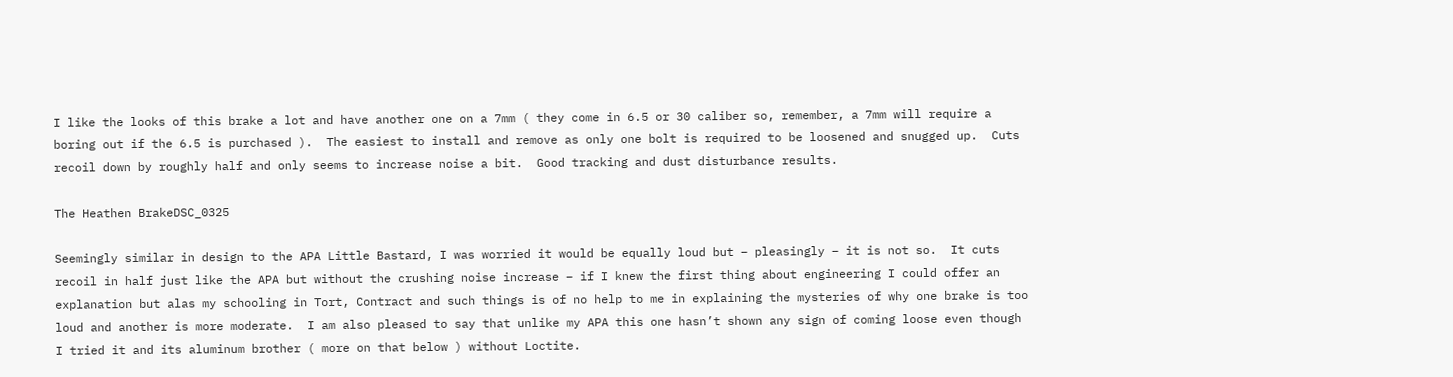I like the looks of this brake a lot and have another one on a 7mm ( they come in 6.5 or 30 caliber so, remember, a 7mm will require a boring out if the 6.5 is purchased ).  The easiest to install and remove as only one bolt is required to be loosened and snugged up.  Cuts recoil down by roughly half and only seems to increase noise a bit.  Good tracking and dust disturbance results.

The Heathen BrakeDSC_0325

Seemingly similar in design to the APA Little Bastard, I was worried it would be equally loud but – pleasingly – it is not so.  It cuts recoil in half just like the APA but without the crushing noise increase – if I knew the first thing about engineering I could offer an explanation but alas my schooling in Tort, Contract and such things is of no help to me in explaining the mysteries of why one brake is too loud and another is more moderate.  I am also pleased to say that unlike my APA this one hasn’t shown any sign of coming loose even though I tried it and its aluminum brother ( more on that below ) without Loctite.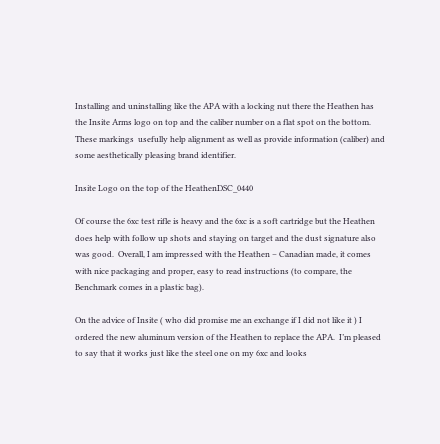Installing and uninstalling like the APA with a locking nut there the Heathen has the Insite Arms logo on top and the caliber number on a flat spot on the bottom.  These markings  usefully help alignment as well as provide information (caliber) and some aesthetically pleasing brand identifier.

Insite Logo on the top of the HeathenDSC_0440

Of course the 6xc test rifle is heavy and the 6xc is a soft cartridge but the Heathen does help with follow up shots and staying on target and the dust signature also was good.  Overall, I am impressed with the Heathen – Canadian made, it comes with nice packaging and proper, easy to read instructions (to compare, the Benchmark comes in a plastic bag).

On the advice of Insite ( who did promise me an exchange if I did not like it ) I ordered the new aluminum version of the Heathen to replace the APA.  I’m pleased to say that it works just like the steel one on my 6xc and looks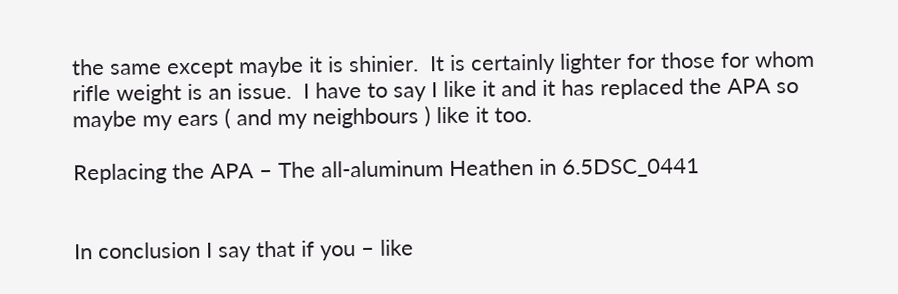the same except maybe it is shinier.  It is certainly lighter for those for whom rifle weight is an issue.  I have to say I like it and it has replaced the APA so maybe my ears ( and my neighbours ) like it too.

Replacing the APA – The all-aluminum Heathen in 6.5DSC_0441


In conclusion I say that if you – like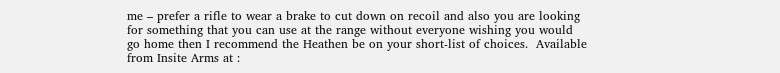me – prefer a rifle to wear a brake to cut down on recoil and also you are looking for something that you can use at the range without everyone wishing you would go home then I recommend the Heathen be on your short-list of choices.  Available from Insite Arms at :